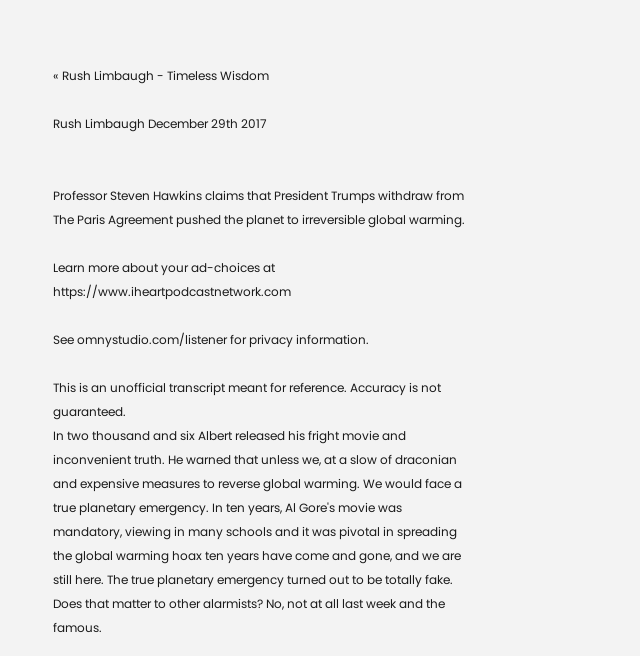« Rush Limbaugh - Timeless Wisdom

Rush Limbaugh December 29th 2017


Professor Steven Hawkins claims that President Trumps withdraw from The Paris Agreement pushed the planet to irreversible global warming.

Learn more about your ad-choices at https://www.iheartpodcastnetwork.com

See omnystudio.com/listener for privacy information.

This is an unofficial transcript meant for reference. Accuracy is not guaranteed.
In two thousand and six Albert released his fright movie and inconvenient truth. He warned that unless we, at a slow of draconian and expensive measures to reverse global warming. We would face a true planetary emergency. In ten years, Al Gore's movie was mandatory, viewing in many schools and it was pivotal in spreading the global warming hoax ten years have come and gone, and we are still here. The true planetary emergency turned out to be totally fake. Does that matter to other alarmists? No, not at all last week and the famous.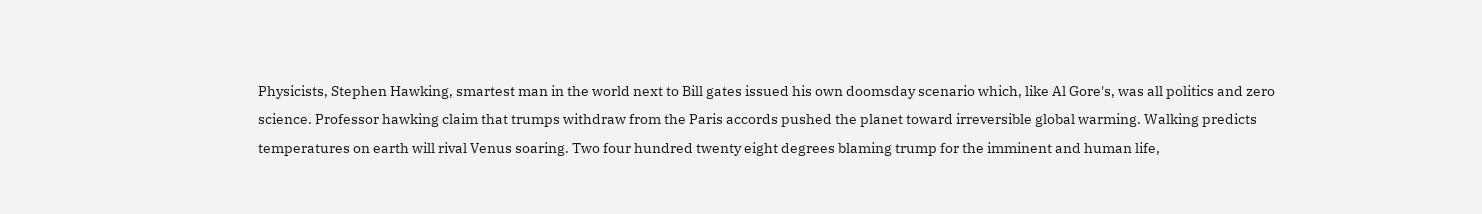Physicists, Stephen Hawking, smartest man in the world next to Bill gates issued his own doomsday scenario which, like Al Gore's, was all politics and zero science. Professor hawking claim that trumps withdraw from the Paris accords pushed the planet toward irreversible global warming. Walking predicts temperatures on earth will rival Venus soaring. Two four hundred twenty eight degrees blaming trump for the imminent and human life,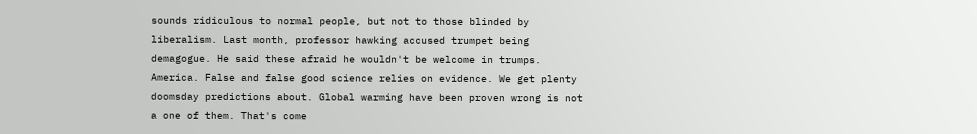sounds ridiculous to normal people, but not to those blinded by liberalism. Last month, professor hawking accused trumpet being demagogue. He said these afraid he wouldn't be welcome in trumps. America. False and false good science relies on evidence. We get plenty doomsday predictions about. Global warming have been proven wrong is not a one of them. That's come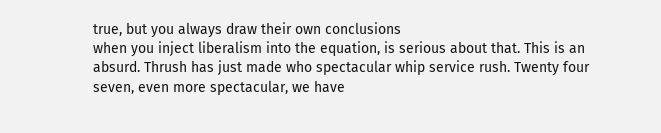true, but you always draw their own conclusions
when you inject liberalism into the equation, is serious about that. This is an absurd. Thrush has just made who spectacular whip service rush. Twenty four seven, even more spectacular, we have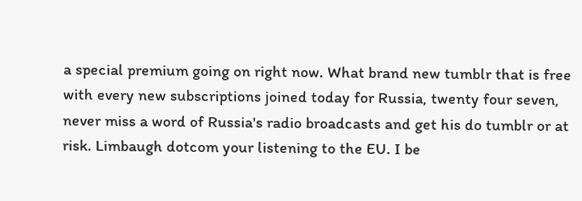a special premium going on right now. What brand new tumblr that is free with every new subscriptions joined today for Russia, twenty four seven, never miss a word of Russia's radio broadcasts and get his do tumblr or at risk. Limbaugh dotcom your listening to the EU. I be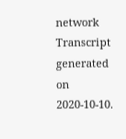network
Transcript generated on 2020-10-10.